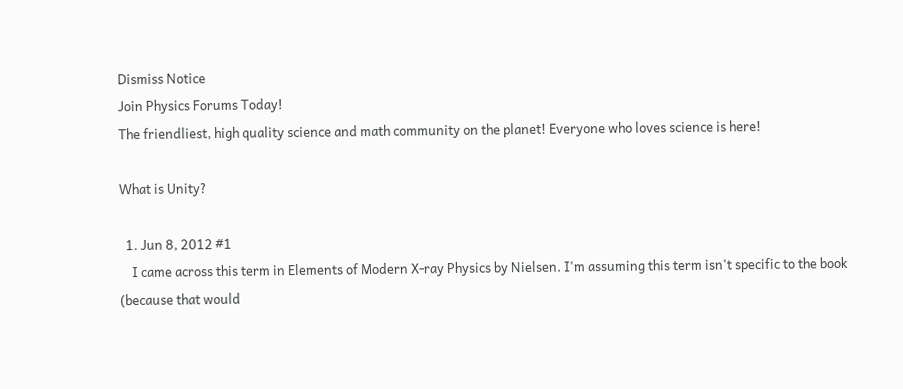Dismiss Notice
Join Physics Forums Today!
The friendliest, high quality science and math community on the planet! Everyone who loves science is here!

What is Unity?

  1. Jun 8, 2012 #1
    I came across this term in Elements of Modern X-ray Physics by Nielsen. I'm assuming this term isn't specific to the book (because that would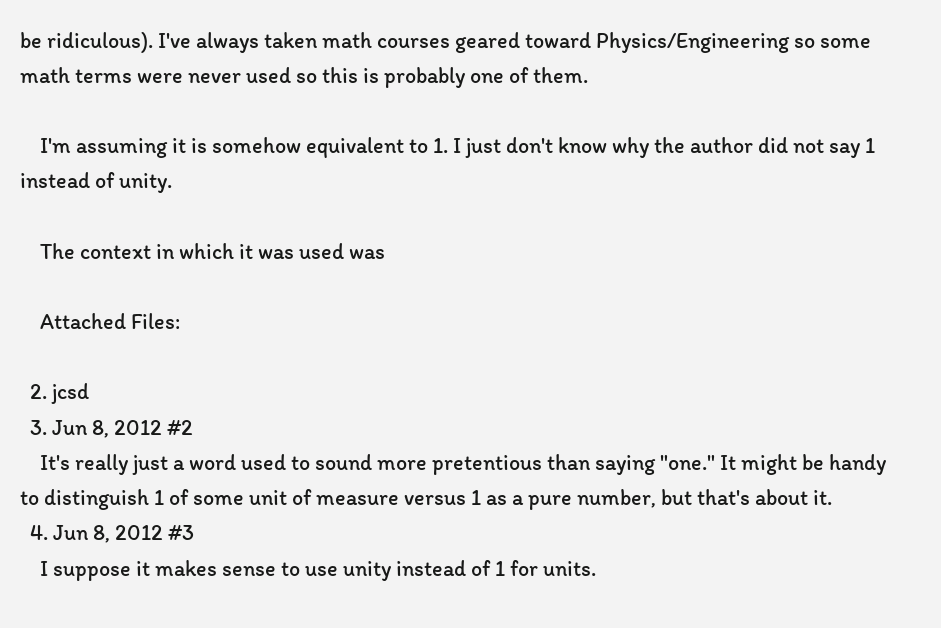be ridiculous). I've always taken math courses geared toward Physics/Engineering so some math terms were never used so this is probably one of them.

    I'm assuming it is somehow equivalent to 1. I just don't know why the author did not say 1 instead of unity.

    The context in which it was used was

    Attached Files:

  2. jcsd
  3. Jun 8, 2012 #2
    It's really just a word used to sound more pretentious than saying "one." It might be handy to distinguish 1 of some unit of measure versus 1 as a pure number, but that's about it.
  4. Jun 8, 2012 #3
    I suppose it makes sense to use unity instead of 1 for units.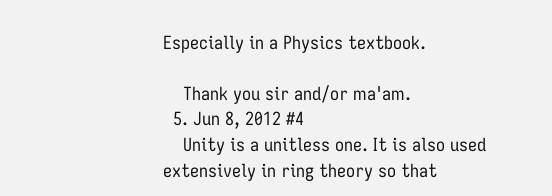Especially in a Physics textbook.

    Thank you sir and/or ma'am.
  5. Jun 8, 2012 #4
    Unity is a unitless one. It is also used extensively in ring theory so that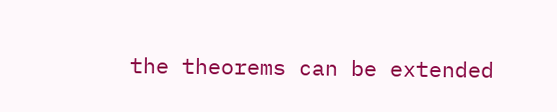the theorems can be extended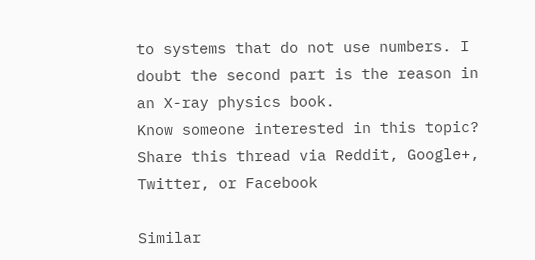to systems that do not use numbers. I doubt the second part is the reason in an X-ray physics book.
Know someone interested in this topic? Share this thread via Reddit, Google+, Twitter, or Facebook

Similar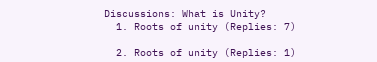Discussions: What is Unity?
  1. Roots of unity (Replies: 7)

  2. Roots of unity (Replies: 1)